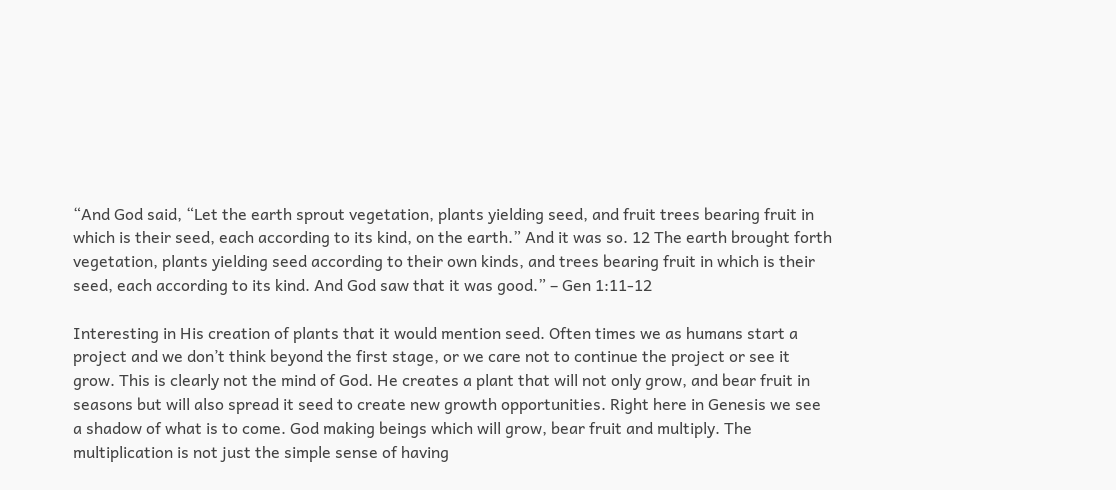“And God said, “Let the earth sprout vegetation, plants yielding seed, and fruit trees bearing fruit in which is their seed, each according to its kind, on the earth.” And it was so. 12 The earth brought forth vegetation, plants yielding seed according to their own kinds, and trees bearing fruit in which is their seed, each according to its kind. And God saw that it was good.” – Gen 1:11-12

Interesting in His creation of plants that it would mention seed. Often times we as humans start a project and we don’t think beyond the first stage, or we care not to continue the project or see it grow. This is clearly not the mind of God. He creates a plant that will not only grow, and bear fruit in seasons but will also spread it seed to create new growth opportunities. Right here in Genesis we see a shadow of what is to come. God making beings which will grow, bear fruit and multiply. The multiplication is not just the simple sense of having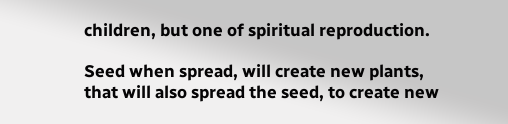children, but one of spiritual reproduction.

Seed when spread, will create new plants, that will also spread the seed, to create new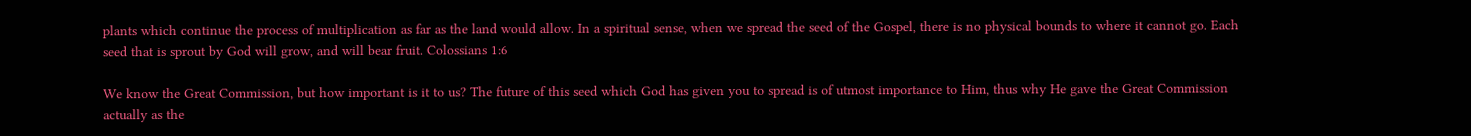plants which continue the process of multiplication as far as the land would allow. In a spiritual sense, when we spread the seed of the Gospel, there is no physical bounds to where it cannot go. Each seed that is sprout by God will grow, and will bear fruit. Colossians 1:6

We know the Great Commission, but how important is it to us? The future of this seed which God has given you to spread is of utmost importance to Him, thus why He gave the Great Commission actually as the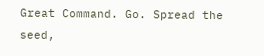Great Command. Go. Spread the seed,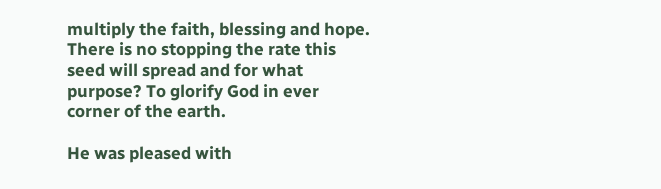multiply the faith, blessing and hope. There is no stopping the rate this seed will spread and for what purpose? To glorify God in ever corner of the earth.

He was pleased with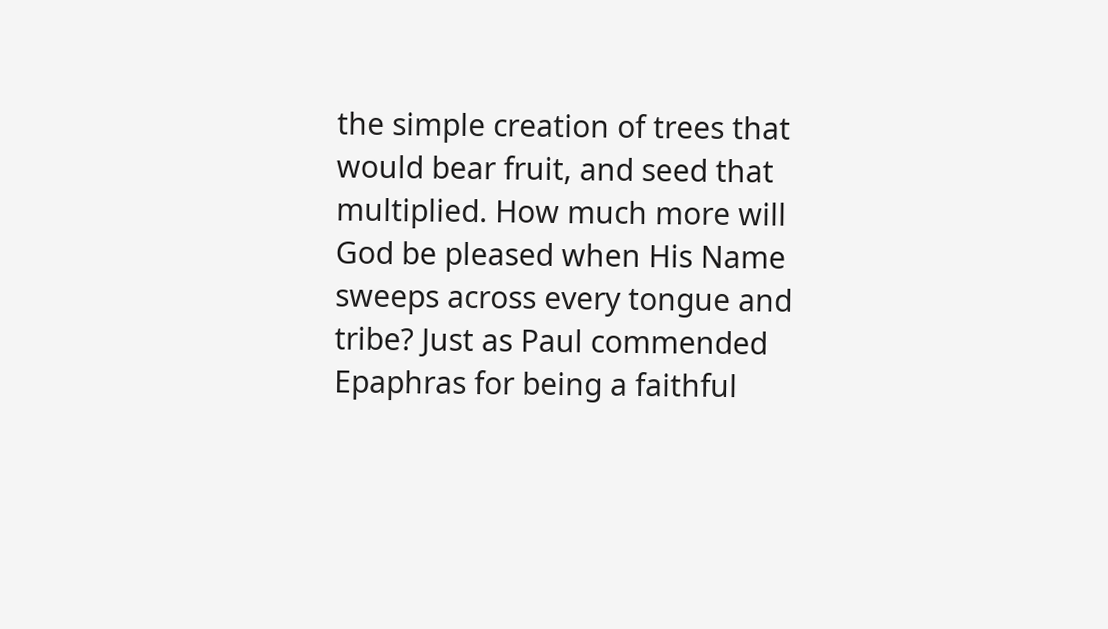the simple creation of trees that would bear fruit, and seed that multiplied. How much more will God be pleased when His Name sweeps across every tongue and tribe? Just as Paul commended Epaphras for being a faithful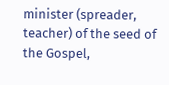minister (spreader, teacher) of the seed of the Gospel,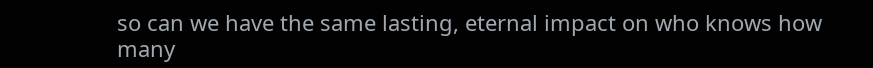so can we have the same lasting, eternal impact on who knows how many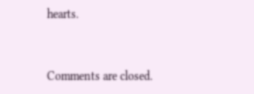hearts.



Comments are closed.